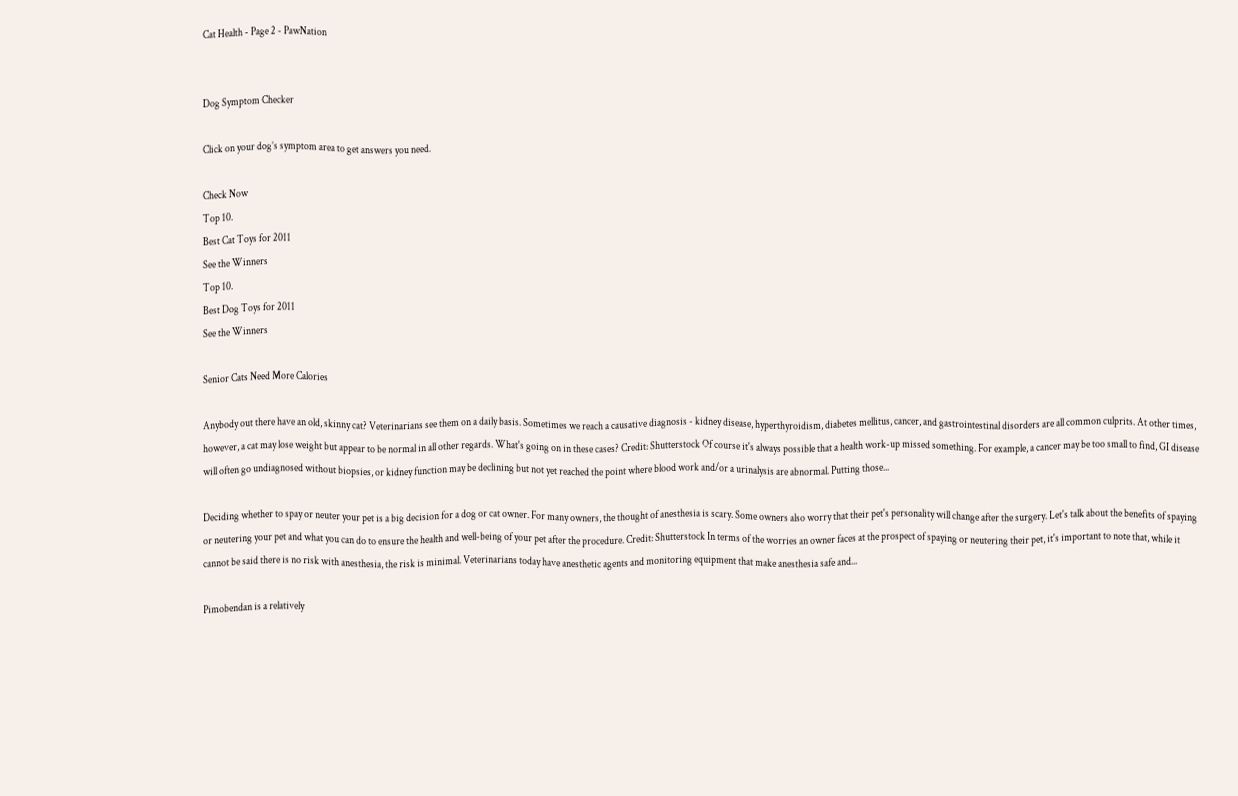Cat Health - Page 2 - PawNation


Dog Symptom Checker

Click on your dog’s symptom area to get answers you need.

Check Now
Top 10.
Best Cat Toys for 2011
See the Winners
Top 10.
Best Dog Toys for 2011
See the Winners

Senior Cats Need More Calories

Anybody out there have an old, skinny cat? Veterinarians see them on a daily basis. Sometimes we reach a causative diagnosis - kidney disease, hyperthyroidism, diabetes mellitus, cancer, and gastrointestinal disorders are all common culprits. At other times, however, a cat may lose weight but appear to be normal in all other regards. What's going on in these cases? Credit: Shutterstock Of course it's always possible that a health work-up missed something. For example, a cancer may be too small to find, GI disease will often go undiagnosed without biopsies, or kidney function may be declining but not yet reached the point where blood work and/or a urinalysis are abnormal. Putting those...

Deciding whether to spay or neuter your pet is a big decision for a dog or cat owner. For many owners, the thought of anesthesia is scary. Some owners also worry that their pet's personality will change after the surgery. Let's talk about the benefits of spaying or neutering your pet and what you can do to ensure the health and well-being of your pet after the procedure. Credit: Shutterstock In terms of the worries an owner faces at the prospect of spaying or neutering their pet, it's important to note that, while it cannot be said there is no risk with anesthesia, the risk is minimal. Veterinarians today have anesthetic agents and monitoring equipment that make anesthesia safe and...

Pimobendan is a relatively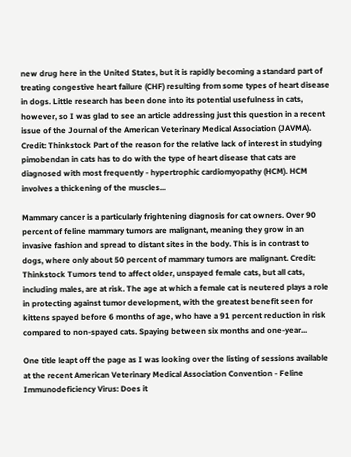new drug here in the United States, but it is rapidly becoming a standard part of treating congestive heart failure (CHF) resulting from some types of heart disease in dogs. Little research has been done into its potential usefulness in cats, however, so I was glad to see an article addressing just this question in a recent issue of the Journal of the American Veterinary Medical Association (JAVMA). Credit: Thinkstock Part of the reason for the relative lack of interest in studying pimobendan in cats has to do with the type of heart disease that cats are diagnosed with most frequently - hypertrophic cardiomyopathy (HCM). HCM involves a thickening of the muscles...

Mammary cancer is a particularly frightening diagnosis for cat owners. Over 90 percent of feline mammary tumors are malignant, meaning they grow in an invasive fashion and spread to distant sites in the body. This is in contrast to dogs, where only about 50 percent of mammary tumors are malignant. Credit: Thinkstock Tumors tend to affect older, unspayed female cats, but all cats, including males, are at risk. The age at which a female cat is neutered plays a role in protecting against tumor development, with the greatest benefit seen for kittens spayed before 6 months of age, who have a 91 percent reduction in risk compared to non-spayed cats. Spaying between six months and one-year...

One title leapt off the page as I was looking over the listing of sessions available at the recent American Veterinary Medical Association Convention - Feline Immunodeficiency Virus: Does it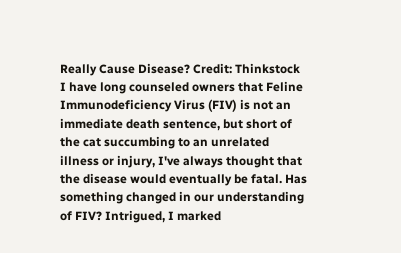Really Cause Disease? Credit: Thinkstock I have long counseled owners that Feline Immunodeficiency Virus (FIV) is not an immediate death sentence, but short of the cat succumbing to an unrelated illness or injury, I've always thought that the disease would eventually be fatal. Has something changed in our understanding of FIV? Intrigued, I marked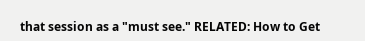that session as a "must see." RELATED: How to Get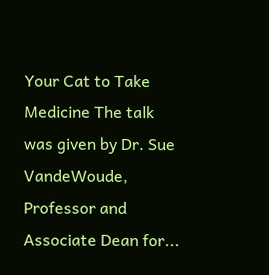Your Cat to Take Medicine The talk was given by Dr. Sue VandeWoude, Professor and Associate Dean for...